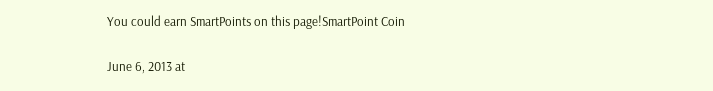You could earn SmartPoints on this page!SmartPoint Coin

June 6, 2013 at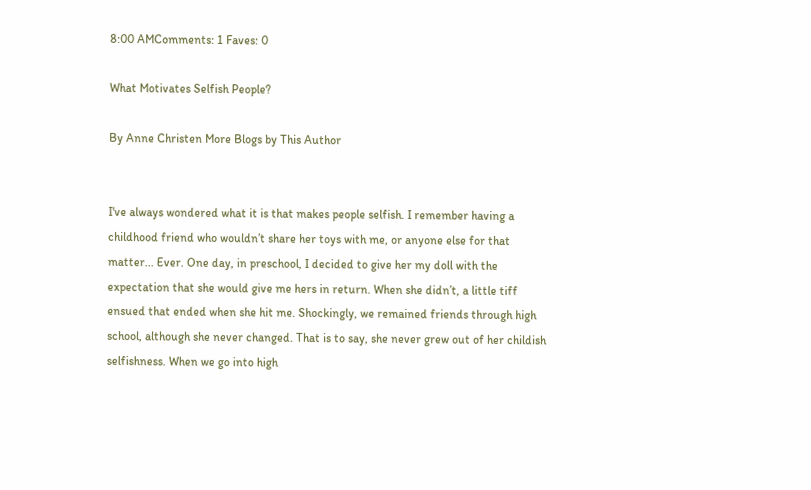8:00 AMComments: 1 Faves: 0

What Motivates Selfish People?

By Anne Christen More Blogs by This Author


I've always wondered what it is that makes people selfish. I remember having a childhood friend who wouldn’t share her toys with me, or anyone else for that matter... Ever. One day, in preschool, I decided to give her my doll with the expectation that she would give me hers in return. When she didn’t, a little tiff ensued that ended when she hit me. Shockingly, we remained friends through high school, although she never changed. That is to say, she never grew out of her childish selfishness. When we go into high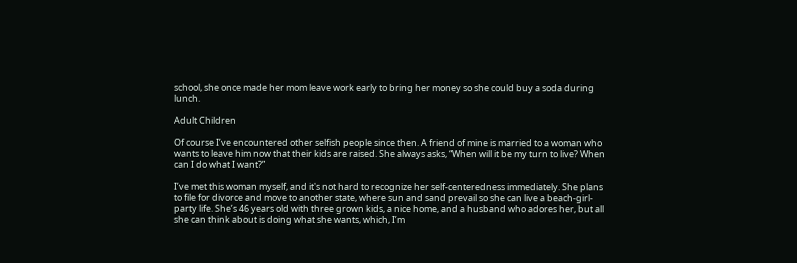school, she once made her mom leave work early to bring her money so she could buy a soda during lunch.

Adult Children

Of course I’ve encountered other selfish people since then. A friend of mine is married to a woman who wants to leave him now that their kids are raised. She always asks, “When will it be my turn to live? When can I do what I want?”

I’ve met this woman myself, and it's not hard to recognize her self-centeredness immediately. She plans to file for divorce and move to another state, where sun and sand prevail so she can live a beach-girl-party life. She’s 46 years old with three grown kids, a nice home, and a husband who adores her, but all she can think about is doing what she wants, which, I’m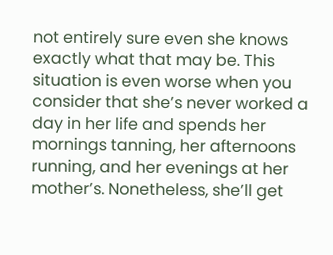not entirely sure even she knows exactly what that may be. This situation is even worse when you consider that she’s never worked a day in her life and spends her mornings tanning, her afternoons running, and her evenings at her mother’s. Nonetheless, she’ll get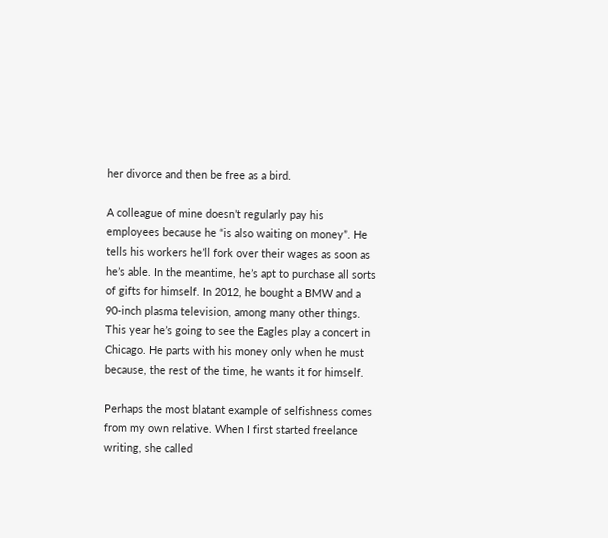her divorce and then be free as a bird.

A colleague of mine doesn’t regularly pay his employees because he “is also waiting on money”. He tells his workers he’ll fork over their wages as soon as he’s able. In the meantime, he’s apt to purchase all sorts of gifts for himself. In 2012, he bought a BMW and a 90-inch plasma television, among many other things. This year he’s going to see the Eagles play a concert in Chicago. He parts with his money only when he must because, the rest of the time, he wants it for himself.

Perhaps the most blatant example of selfishness comes from my own relative. When I first started freelance writing, she called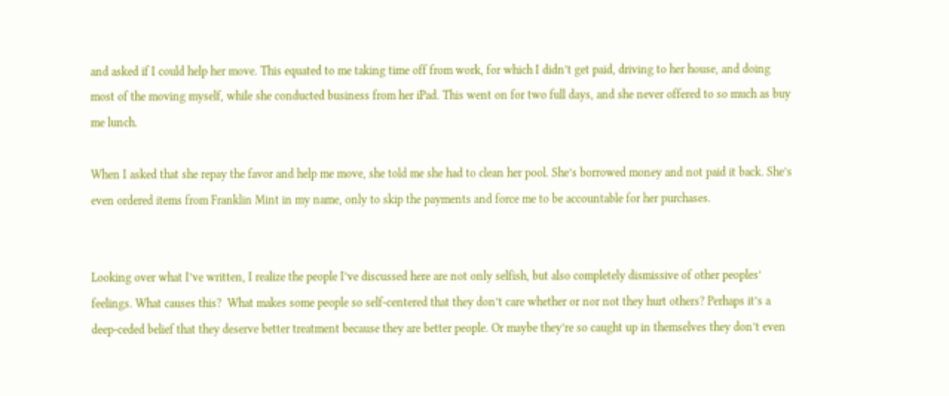and asked if I could help her move. This equated to me taking time off from work, for which I didn’t get paid, driving to her house, and doing most of the moving myself, while she conducted business from her iPad. This went on for two full days, and she never offered to so much as buy me lunch.

When I asked that she repay the favor and help me move, she told me she had to clean her pool. She’s borrowed money and not paid it back. She’s even ordered items from Franklin Mint in my name, only to skip the payments and force me to be accountable for her purchases.


Looking over what I’ve written, I realize the people I’ve discussed here are not only selfish, but also completely dismissive of other peoples’ feelings. What causes this?  What makes some people so self-centered that they don’t care whether or nor not they hurt others? Perhaps it’s a deep-ceded belief that they deserve better treatment because they are better people. Or maybe they’re so caught up in themselves they don’t even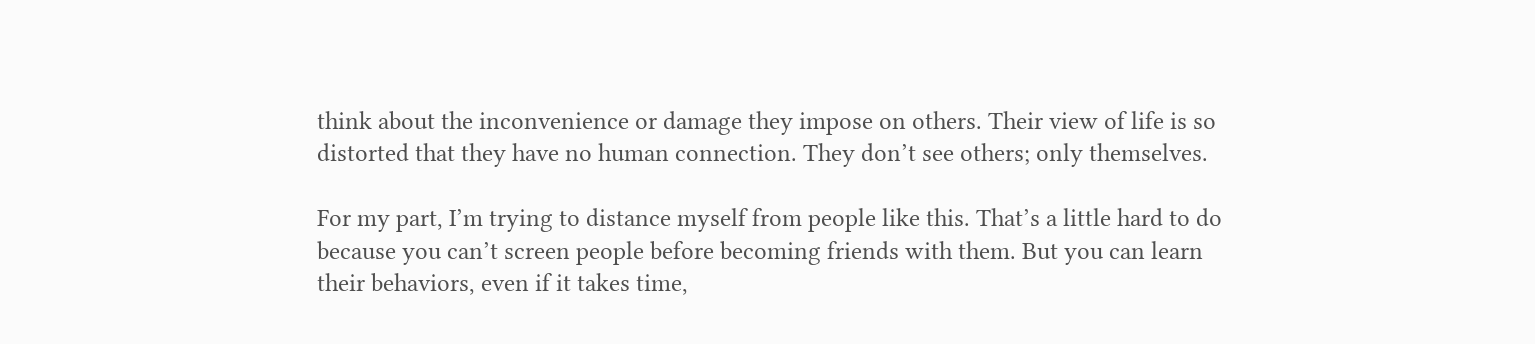think about the inconvenience or damage they impose on others. Their view of life is so distorted that they have no human connection. They don’t see others; only themselves.

For my part, I’m trying to distance myself from people like this. That’s a little hard to do because you can’t screen people before becoming friends with them. But you can learn their behaviors, even if it takes time,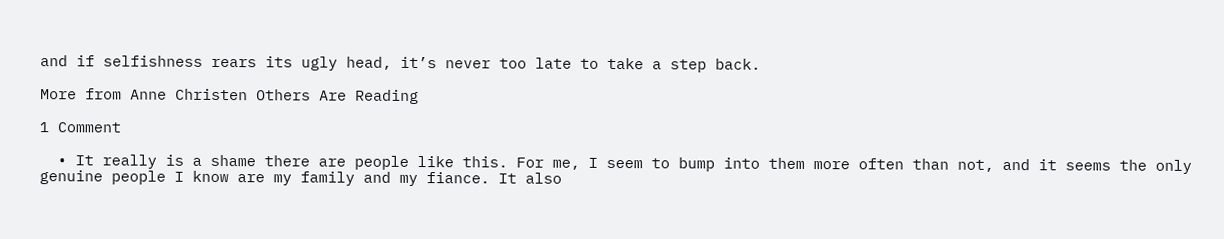and if selfishness rears its ugly head, it’s never too late to take a step back.

More from Anne Christen Others Are Reading

1 Comment

  • It really is a shame there are people like this. For me, I seem to bump into them more often than not, and it seems the only genuine people I know are my family and my fiance. It also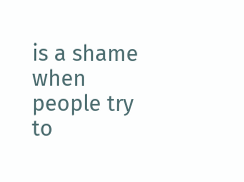is a shame when people try to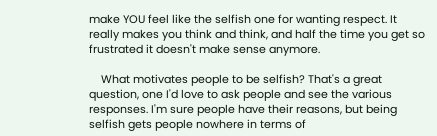make YOU feel like the selfish one for wanting respect. It really makes you think and think, and half the time you get so frustrated it doesn't make sense anymore.

    What motivates people to be selfish? That's a great question, one I'd love to ask people and see the various responses. I'm sure people have their reasons, but being selfish gets people nowhere in terms of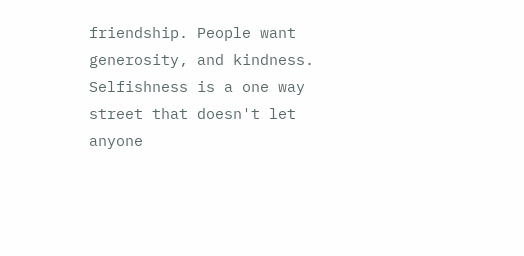friendship. People want generosity, and kindness. Selfishness is a one way street that doesn't let anyone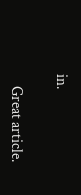in.

    Great article.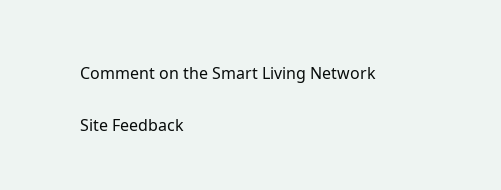Comment on the Smart Living Network

Site Feedback